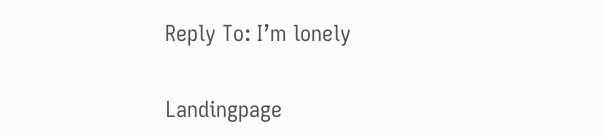Reply To: I’m lonely

Landingpage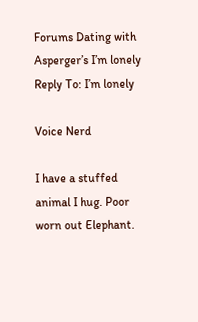Forums Dating with Asperger’s I’m lonely Reply To: I’m lonely

Voice Nerd

I have a stuffed animal I hug. Poor worn out Elephant.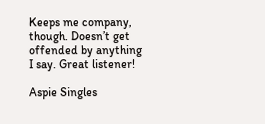Keeps me company, though. Doesn’t get offended by anything I say. Great listener!

Aspie Singles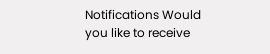Notifications Would you like to receive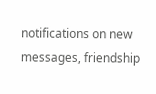notifications on new messages, friendship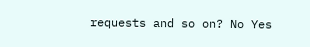requests and so on? No Yes